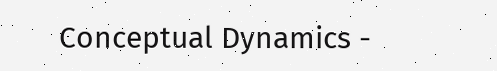Conceptual Dynamics -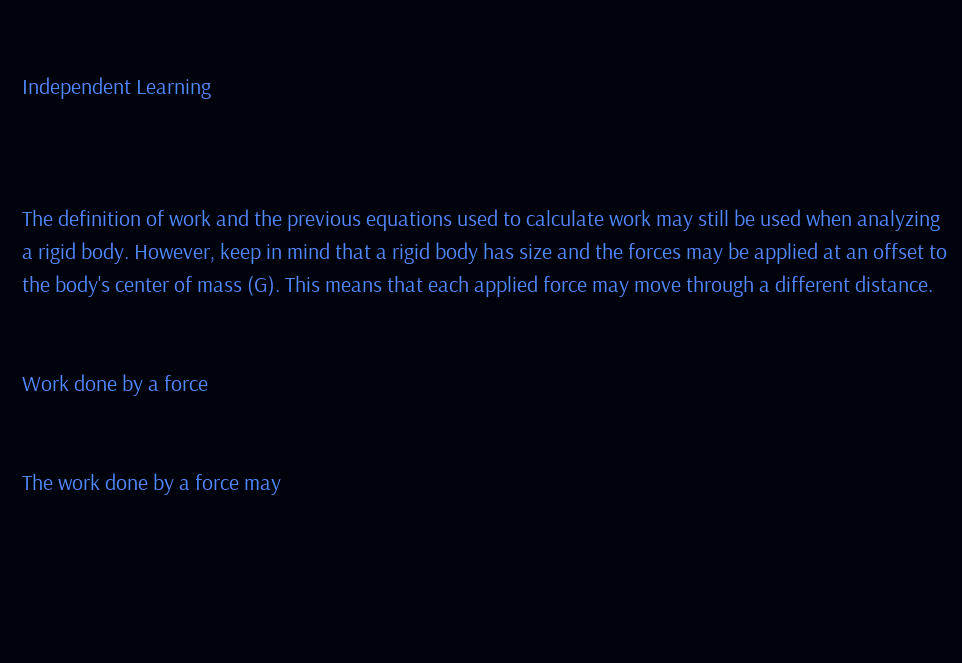Independent Learning



The definition of work and the previous equations used to calculate work may still be used when analyzing a rigid body. However, keep in mind that a rigid body has size and the forces may be applied at an offset to the body's center of mass (G). This means that each applied force may move through a different distance.


Work done by a force


The work done by a force may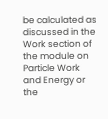be calculated as discussed in the Work section of the module on Particle Work and Energy or the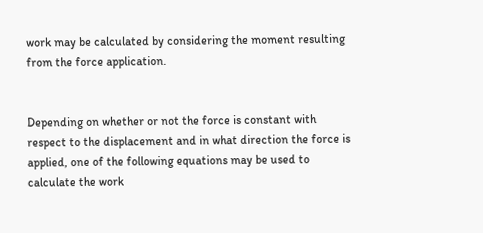work may be calculated by considering the moment resulting from the force application.


Depending on whether or not the force is constant with respect to the displacement and in what direction the force is applied, one of the following equations may be used to calculate the work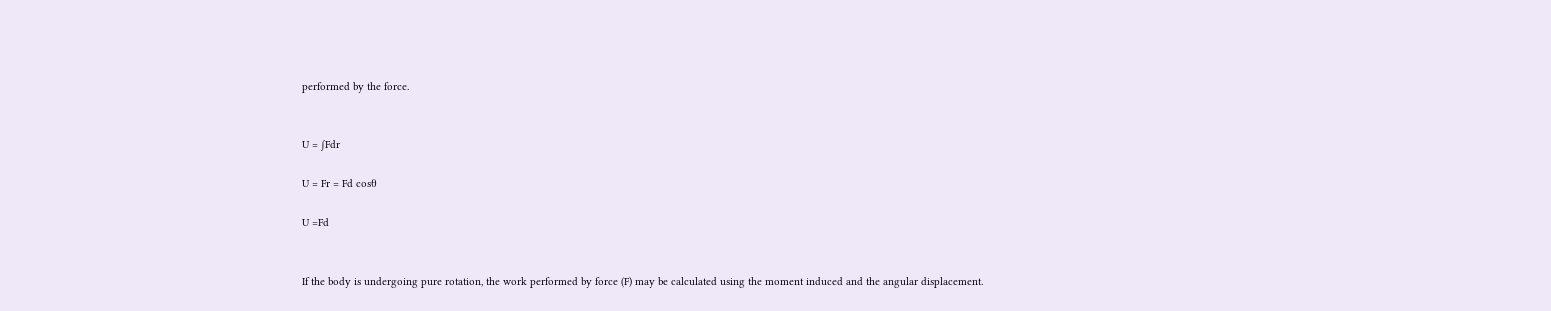performed by the force.


U = ∫Fdr

U = Fr = Fd cosθ

U =Fd


If the body is undergoing pure rotation, the work performed by force (F) may be calculated using the moment induced and the angular displacement.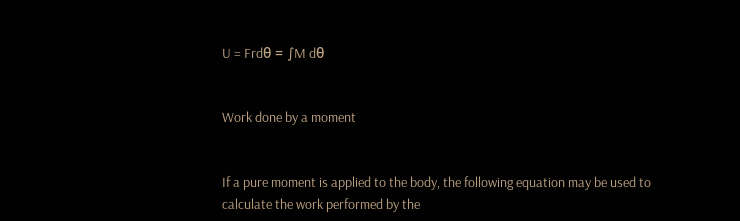U = Frdθ = ∫M dθ


Work done by a moment


If a pure moment is applied to the body, the following equation may be used to calculate the work performed by the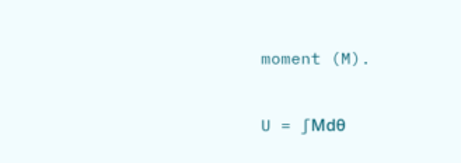moment (M).


U = ∫Mdθ